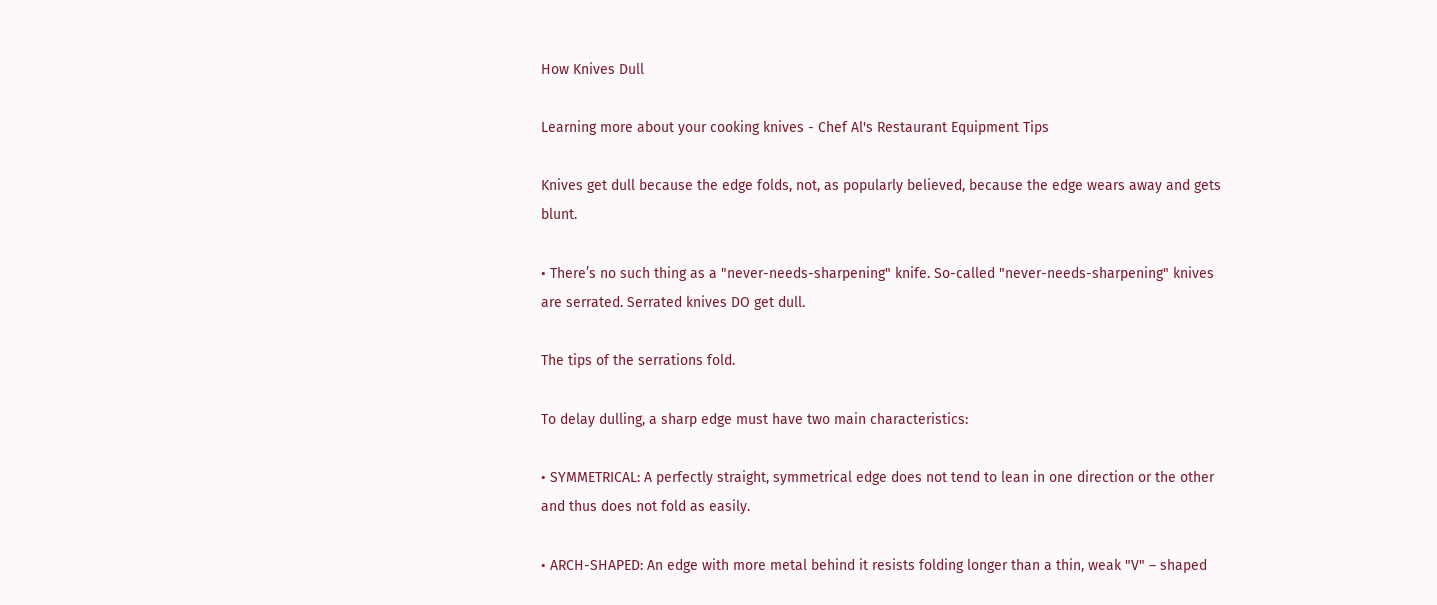How Knives Dull

Learning more about your cooking knives - Chef Al's Restaurant Equipment Tips

Knives get dull because the edge folds, not, as popularly believed, because the edge wears away and gets blunt.

• There’s no such thing as a "never-needs-sharpening" knife. So-called "never-needs-sharpening" knives are serrated. Serrated knives DO get dull.

The tips of the serrations fold.

To delay dulling, a sharp edge must have two main characteristics:

• SYMMETRICAL: A perfectly straight, symmetrical edge does not tend to lean in one direction or the other and thus does not fold as easily.

• ARCH-SHAPED: An edge with more metal behind it resists folding longer than a thin, weak "V" – shaped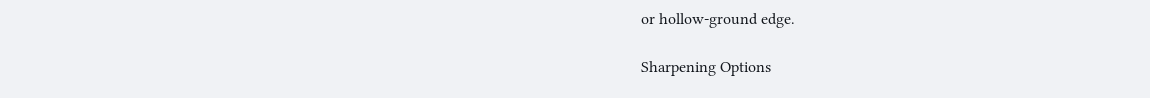or hollow-ground edge.

Sharpening Options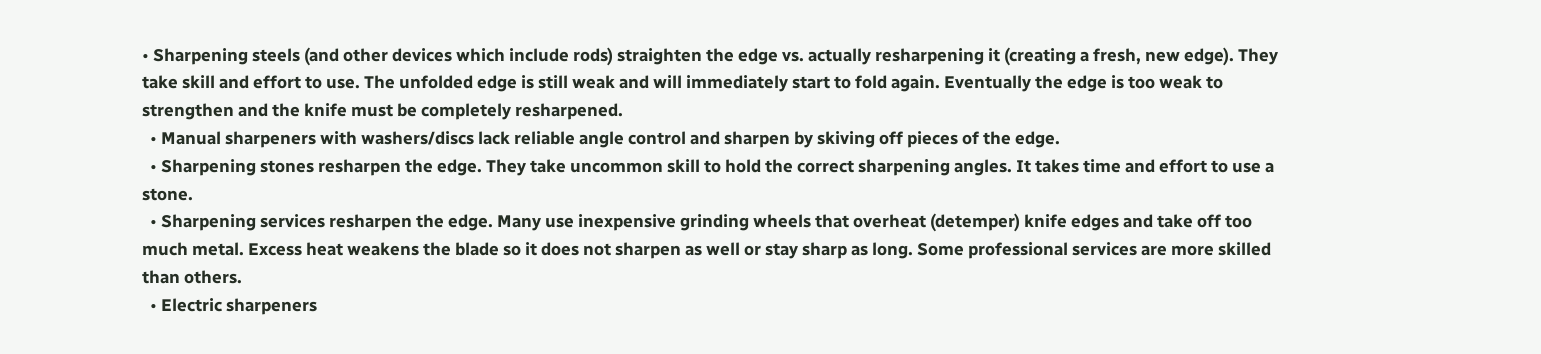• Sharpening steels (and other devices which include rods) straighten the edge vs. actually resharpening it (creating a fresh, new edge). They take skill and effort to use. The unfolded edge is still weak and will immediately start to fold again. Eventually the edge is too weak to strengthen and the knife must be completely resharpened.
  • Manual sharpeners with washers/discs lack reliable angle control and sharpen by skiving off pieces of the edge.
  • Sharpening stones resharpen the edge. They take uncommon skill to hold the correct sharpening angles. It takes time and effort to use a stone.
  • Sharpening services resharpen the edge. Many use inexpensive grinding wheels that overheat (detemper) knife edges and take off too much metal. Excess heat weakens the blade so it does not sharpen as well or stay sharp as long. Some professional services are more skilled than others.
  • Electric sharpeners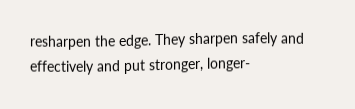resharpen the edge. They sharpen safely and effectively and put stronger, longer-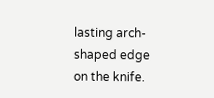lasting arch-shaped edge on the knife.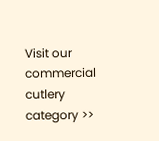Visit our commercial cutlery category >>